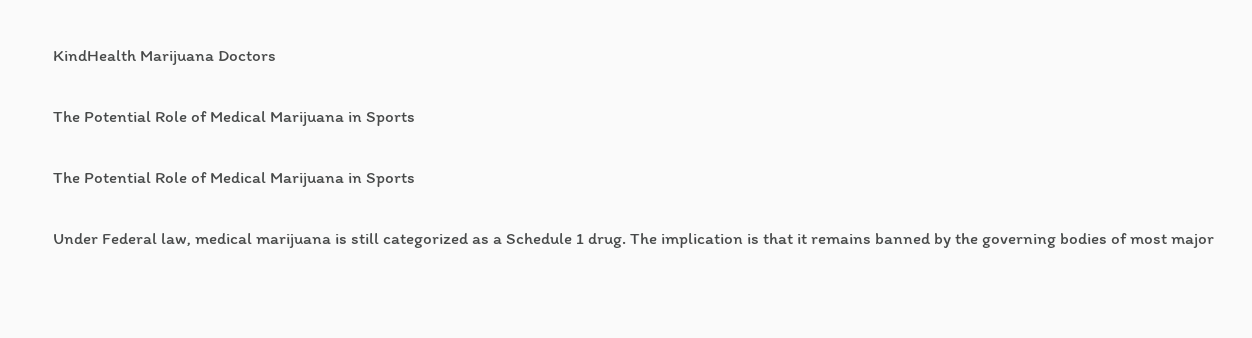KindHealth Marijuana Doctors

The Potential Role of Medical Marijuana in Sports

The Potential Role of Medical Marijuana in Sports

Under Federal law, medical marijuana is still categorized as a Schedule 1 drug. The implication is that it remains banned by the governing bodies of most major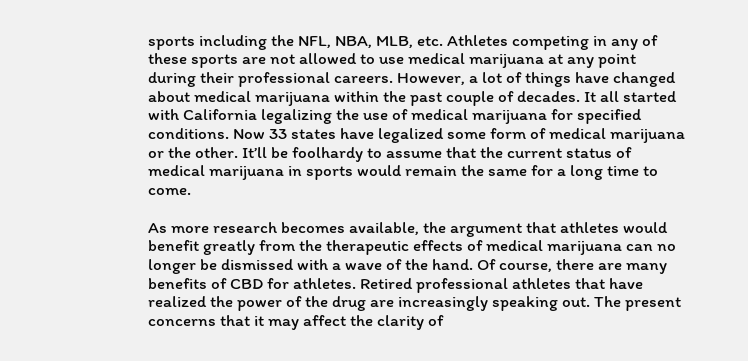sports including the NFL, NBA, MLB, etc. Athletes competing in any of these sports are not allowed to use medical marijuana at any point during their professional careers. However, a lot of things have changed about medical marijuana within the past couple of decades. It all started with California legalizing the use of medical marijuana for specified conditions. Now 33 states have legalized some form of medical marijuana or the other. It’ll be foolhardy to assume that the current status of medical marijuana in sports would remain the same for a long time to come.

As more research becomes available, the argument that athletes would benefit greatly from the therapeutic effects of medical marijuana can no longer be dismissed with a wave of the hand. Of course, there are many benefits of CBD for athletes. Retired professional athletes that have realized the power of the drug are increasingly speaking out. The present concerns that it may affect the clarity of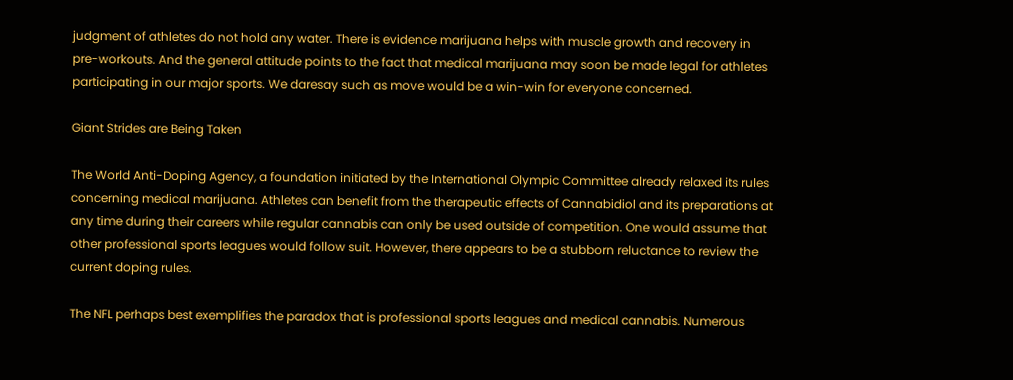judgment of athletes do not hold any water. There is evidence marijuana helps with muscle growth and recovery in pre-workouts. And the general attitude points to the fact that medical marijuana may soon be made legal for athletes participating in our major sports. We daresay such as move would be a win-win for everyone concerned.

Giant Strides are Being Taken

The World Anti-Doping Agency, a foundation initiated by the International Olympic Committee already relaxed its rules concerning medical marijuana. Athletes can benefit from the therapeutic effects of Cannabidiol and its preparations at any time during their careers while regular cannabis can only be used outside of competition. One would assume that other professional sports leagues would follow suit. However, there appears to be a stubborn reluctance to review the current doping rules.

The NFL perhaps best exemplifies the paradox that is professional sports leagues and medical cannabis. Numerous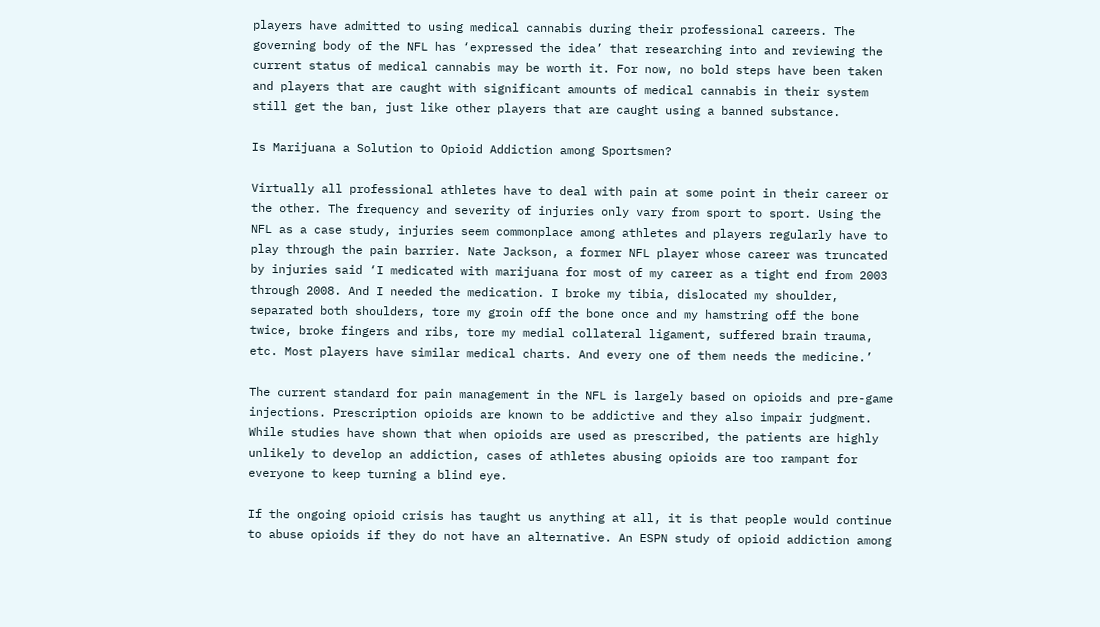players have admitted to using medical cannabis during their professional careers. The governing body of the NFL has ‘expressed the idea’ that researching into and reviewing the current status of medical cannabis may be worth it. For now, no bold steps have been taken and players that are caught with significant amounts of medical cannabis in their system still get the ban, just like other players that are caught using a banned substance.

Is Marijuana a Solution to Opioid Addiction among Sportsmen?

Virtually all professional athletes have to deal with pain at some point in their career or the other. The frequency and severity of injuries only vary from sport to sport. Using the NFL as a case study, injuries seem commonplace among athletes and players regularly have to play through the pain barrier. Nate Jackson, a former NFL player whose career was truncated by injuries said ‘I medicated with marijuana for most of my career as a tight end from 2003 through 2008. And I needed the medication. I broke my tibia, dislocated my shoulder, separated both shoulders, tore my groin off the bone once and my hamstring off the bone twice, broke fingers and ribs, tore my medial collateral ligament, suffered brain trauma, etc. Most players have similar medical charts. And every one of them needs the medicine.’

The current standard for pain management in the NFL is largely based on opioids and pre-game injections. Prescription opioids are known to be addictive and they also impair judgment. While studies have shown that when opioids are used as prescribed, the patients are highly unlikely to develop an addiction, cases of athletes abusing opioids are too rampant for everyone to keep turning a blind eye.

If the ongoing opioid crisis has taught us anything at all, it is that people would continue to abuse opioids if they do not have an alternative. An ESPN study of opioid addiction among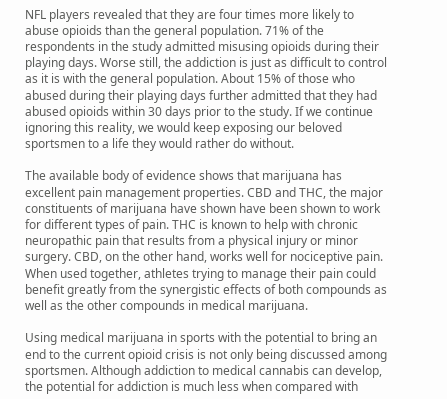NFL players revealed that they are four times more likely to abuse opioids than the general population. 71% of the respondents in the study admitted misusing opioids during their playing days. Worse still, the addiction is just as difficult to control as it is with the general population. About 15% of those who abused during their playing days further admitted that they had abused opioids within 30 days prior to the study. If we continue ignoring this reality, we would keep exposing our beloved sportsmen to a life they would rather do without.

The available body of evidence shows that marijuana has excellent pain management properties. CBD and THC, the major constituents of marijuana have shown have been shown to work for different types of pain. THC is known to help with chronic neuropathic pain that results from a physical injury or minor surgery. CBD, on the other hand, works well for nociceptive pain. When used together, athletes trying to manage their pain could benefit greatly from the synergistic effects of both compounds as well as the other compounds in medical marijuana.

Using medical marijuana in sports with the potential to bring an end to the current opioid crisis is not only being discussed among sportsmen. Although addiction to medical cannabis can develop, the potential for addiction is much less when compared with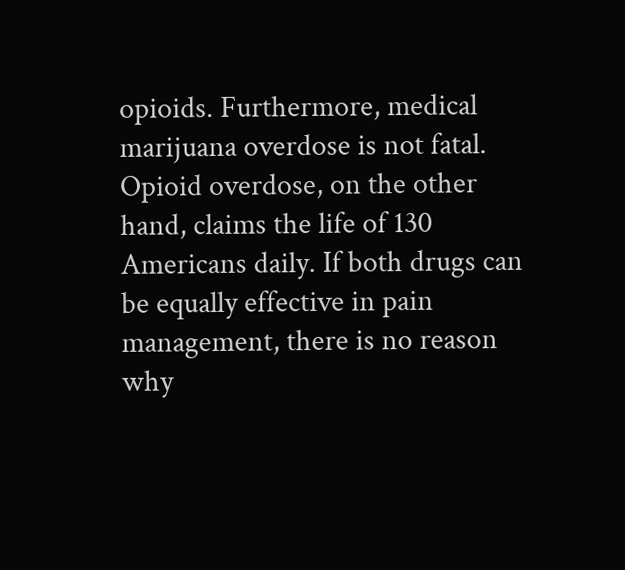opioids. Furthermore, medical marijuana overdose is not fatal. Opioid overdose, on the other hand, claims the life of 130 Americans daily. If both drugs can be equally effective in pain management, there is no reason why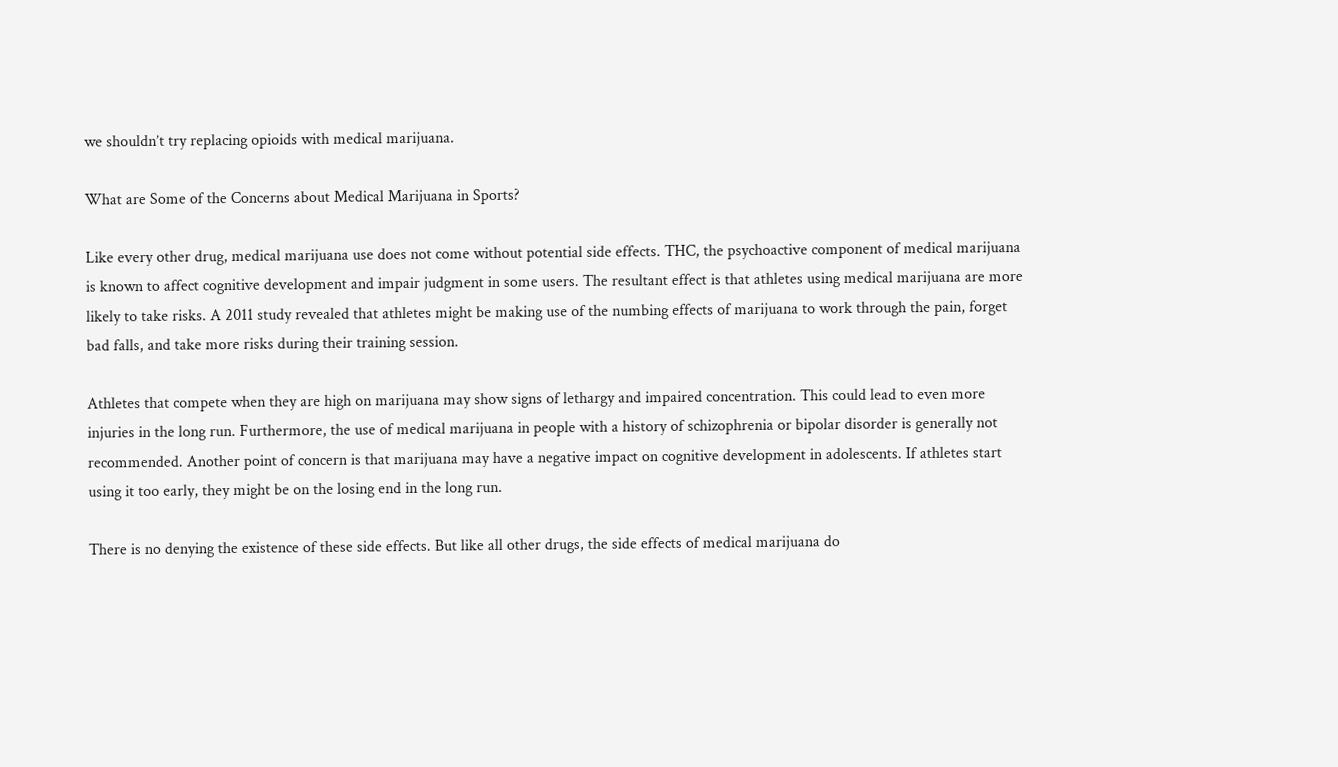we shouldn’t try replacing opioids with medical marijuana.

What are Some of the Concerns about Medical Marijuana in Sports?

Like every other drug, medical marijuana use does not come without potential side effects. THC, the psychoactive component of medical marijuana is known to affect cognitive development and impair judgment in some users. The resultant effect is that athletes using medical marijuana are more likely to take risks. A 2011 study revealed that athletes might be making use of the numbing effects of marijuana to work through the pain, forget bad falls, and take more risks during their training session.

Athletes that compete when they are high on marijuana may show signs of lethargy and impaired concentration. This could lead to even more injuries in the long run. Furthermore, the use of medical marijuana in people with a history of schizophrenia or bipolar disorder is generally not recommended. Another point of concern is that marijuana may have a negative impact on cognitive development in adolescents. If athletes start using it too early, they might be on the losing end in the long run.

There is no denying the existence of these side effects. But like all other drugs, the side effects of medical marijuana do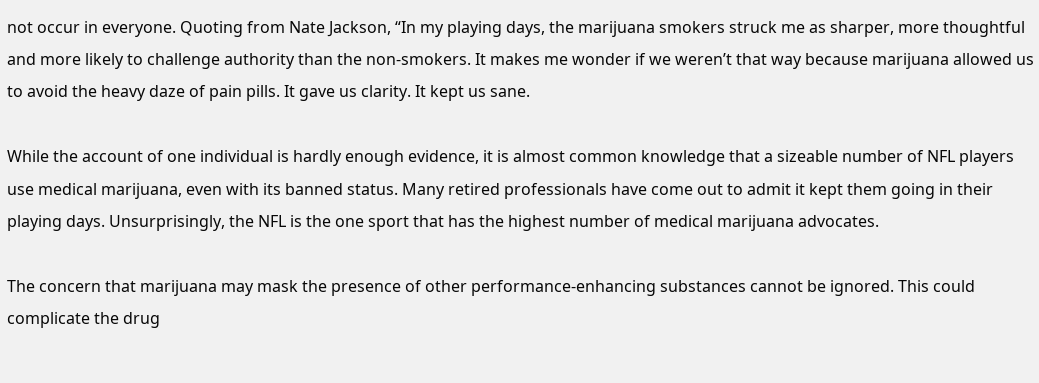not occur in everyone. Quoting from Nate Jackson, “In my playing days, the marijuana smokers struck me as sharper, more thoughtful and more likely to challenge authority than the non-smokers. It makes me wonder if we weren’t that way because marijuana allowed us to avoid the heavy daze of pain pills. It gave us clarity. It kept us sane.

While the account of one individual is hardly enough evidence, it is almost common knowledge that a sizeable number of NFL players use medical marijuana, even with its banned status. Many retired professionals have come out to admit it kept them going in their playing days. Unsurprisingly, the NFL is the one sport that has the highest number of medical marijuana advocates.

The concern that marijuana may mask the presence of other performance-enhancing substances cannot be ignored. This could complicate the drug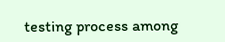testing process among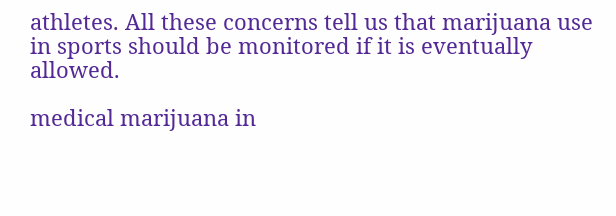athletes. All these concerns tell us that marijuana use in sports should be monitored if it is eventually allowed.

medical marijuana in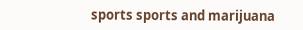sports sports and marijuana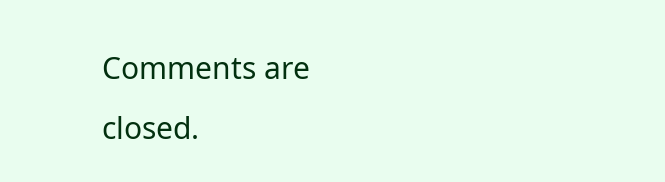Comments are closed.